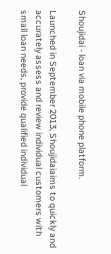Shoujidai - loan via mobile phone platform.

Launched in September 2013, Shoujidaiaims to quickly and accurately assess and review individual customers with small loan needs, provide qualified individual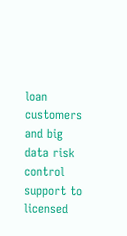loan customers and big data risk control support to licensed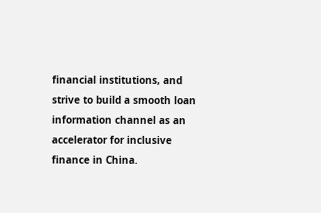financial institutions, and strive to build a smooth loan information channel as an accelerator for inclusive finance in China.